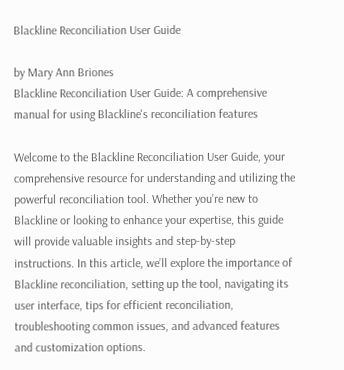Blackline Reconciliation User Guide

by Mary Ann Briones
Blackline Reconciliation User Guide: A comprehensive manual for using Blackline's reconciliation features

Welcome to the Blackline Reconciliation User Guide, your comprehensive resource for understanding and utilizing the powerful reconciliation tool. Whether you’re new to Blackline or looking to enhance your expertise, this guide will provide valuable insights and step-by-step instructions. In this article, we’ll explore the importance of Blackline reconciliation, setting up the tool, navigating its user interface, tips for efficient reconciliation, troubleshooting common issues, and advanced features and customization options.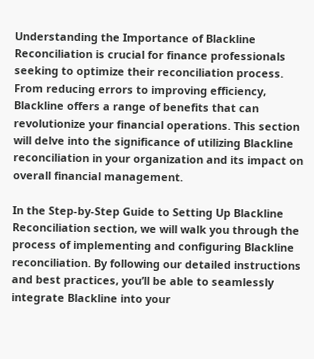Understanding the Importance of Blackline Reconciliation is crucial for finance professionals seeking to optimize their reconciliation process. From reducing errors to improving efficiency, Blackline offers a range of benefits that can revolutionize your financial operations. This section will delve into the significance of utilizing Blackline reconciliation in your organization and its impact on overall financial management.

In the Step-by-Step Guide to Setting Up Blackline Reconciliation section, we will walk you through the process of implementing and configuring Blackline reconciliation. By following our detailed instructions and best practices, you’ll be able to seamlessly integrate Blackline into your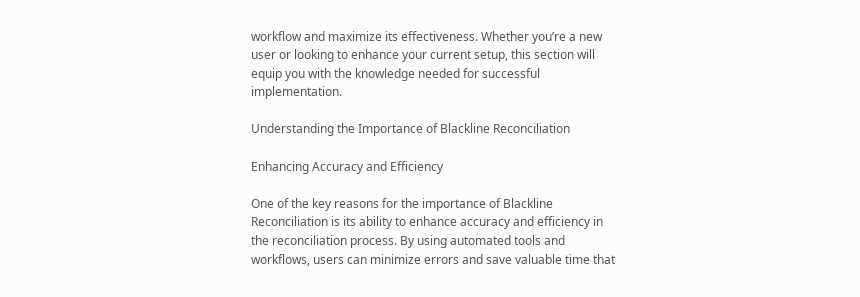workflow and maximize its effectiveness. Whether you’re a new user or looking to enhance your current setup, this section will equip you with the knowledge needed for successful implementation.

Understanding the Importance of Blackline Reconciliation

Enhancing Accuracy and Efficiency

One of the key reasons for the importance of Blackline Reconciliation is its ability to enhance accuracy and efficiency in the reconciliation process. By using automated tools and workflows, users can minimize errors and save valuable time that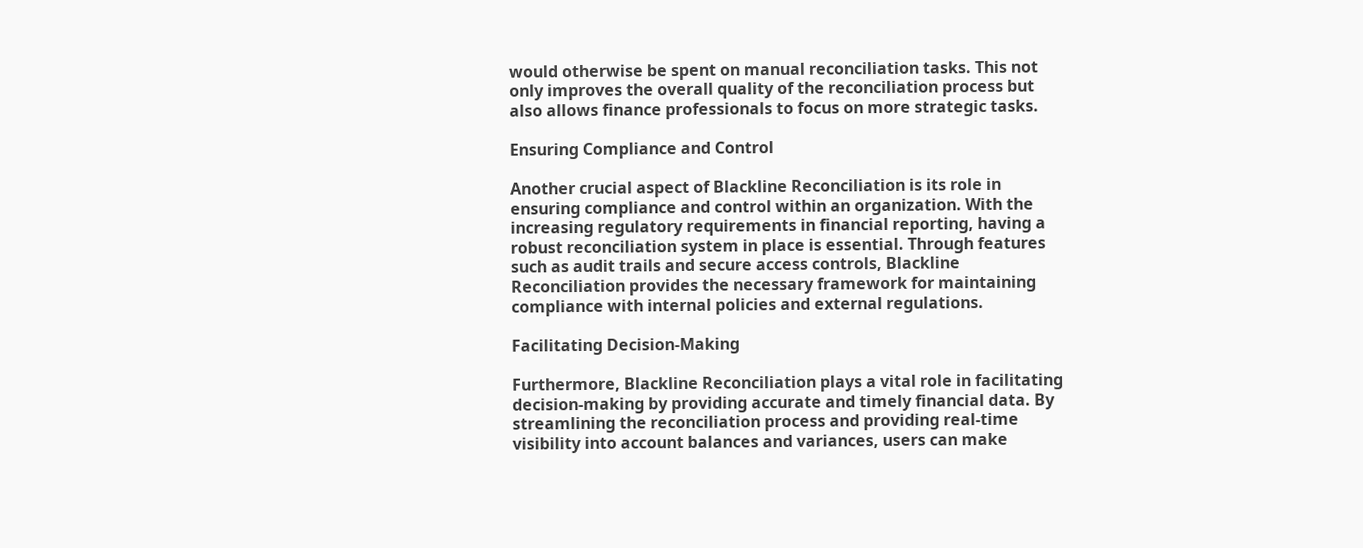would otherwise be spent on manual reconciliation tasks. This not only improves the overall quality of the reconciliation process but also allows finance professionals to focus on more strategic tasks.

Ensuring Compliance and Control

Another crucial aspect of Blackline Reconciliation is its role in ensuring compliance and control within an organization. With the increasing regulatory requirements in financial reporting, having a robust reconciliation system in place is essential. Through features such as audit trails and secure access controls, Blackline Reconciliation provides the necessary framework for maintaining compliance with internal policies and external regulations.

Facilitating Decision-Making

Furthermore, Blackline Reconciliation plays a vital role in facilitating decision-making by providing accurate and timely financial data. By streamlining the reconciliation process and providing real-time visibility into account balances and variances, users can make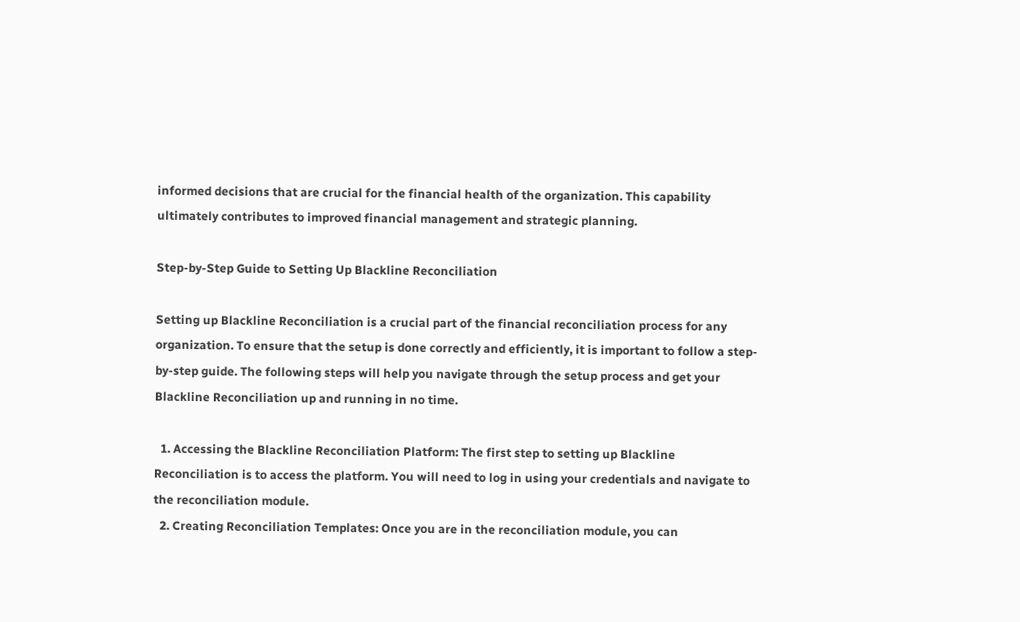informed decisions that are crucial for the financial health of the organization. This capability ultimately contributes to improved financial management and strategic planning.

Step-by-Step Guide to Setting Up Blackline Reconciliation

Setting up Blackline Reconciliation is a crucial part of the financial reconciliation process for any organization. To ensure that the setup is done correctly and efficiently, it is important to follow a step-by-step guide. The following steps will help you navigate through the setup process and get your Blackline Reconciliation up and running in no time.

  1. Accessing the Blackline Reconciliation Platform: The first step to setting up Blackline Reconciliation is to access the platform. You will need to log in using your credentials and navigate to the reconciliation module.
  2. Creating Reconciliation Templates: Once you are in the reconciliation module, you can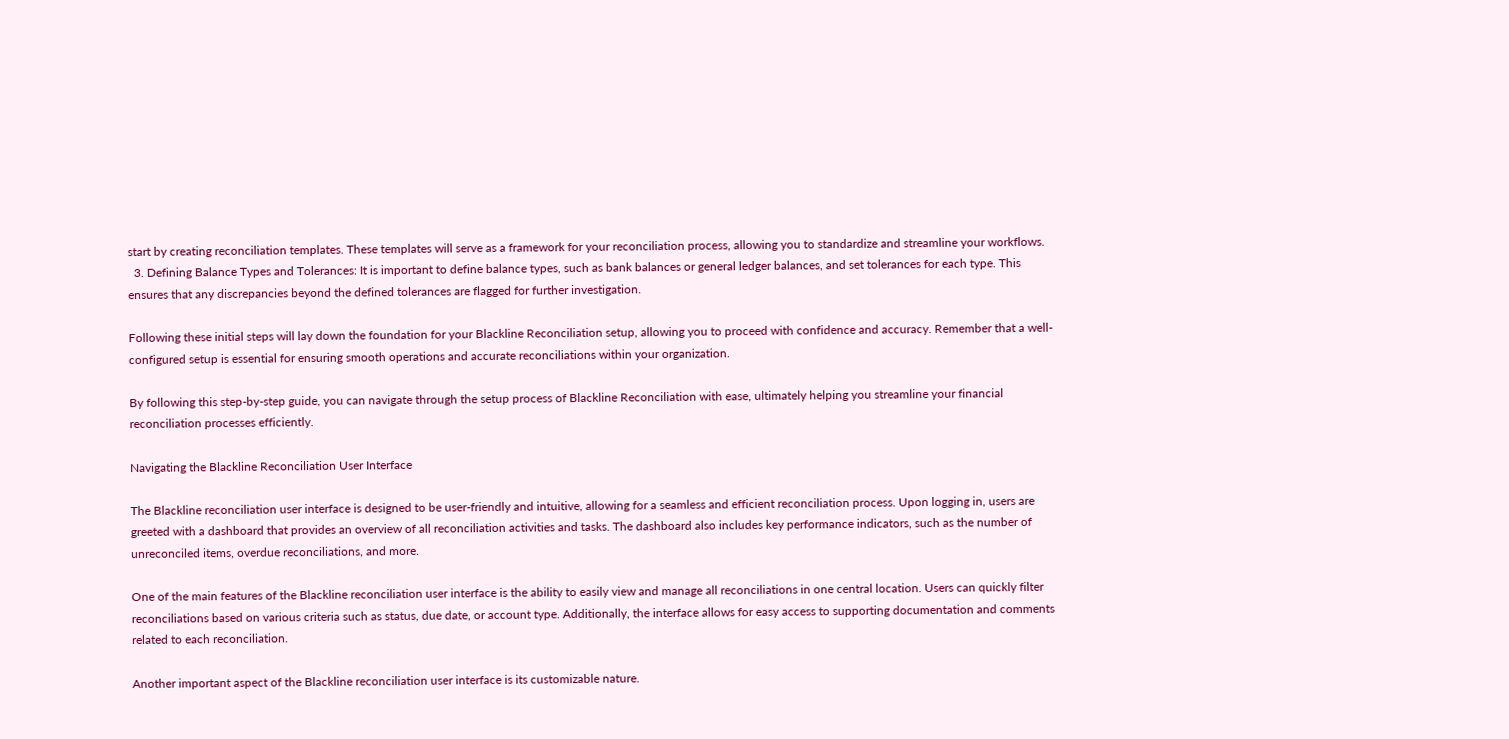start by creating reconciliation templates. These templates will serve as a framework for your reconciliation process, allowing you to standardize and streamline your workflows.
  3. Defining Balance Types and Tolerances: It is important to define balance types, such as bank balances or general ledger balances, and set tolerances for each type. This ensures that any discrepancies beyond the defined tolerances are flagged for further investigation.

Following these initial steps will lay down the foundation for your Blackline Reconciliation setup, allowing you to proceed with confidence and accuracy. Remember that a well-configured setup is essential for ensuring smooth operations and accurate reconciliations within your organization.

By following this step-by-step guide, you can navigate through the setup process of Blackline Reconciliation with ease, ultimately helping you streamline your financial reconciliation processes efficiently.

Navigating the Blackline Reconciliation User Interface

The Blackline reconciliation user interface is designed to be user-friendly and intuitive, allowing for a seamless and efficient reconciliation process. Upon logging in, users are greeted with a dashboard that provides an overview of all reconciliation activities and tasks. The dashboard also includes key performance indicators, such as the number of unreconciled items, overdue reconciliations, and more.

One of the main features of the Blackline reconciliation user interface is the ability to easily view and manage all reconciliations in one central location. Users can quickly filter reconciliations based on various criteria such as status, due date, or account type. Additionally, the interface allows for easy access to supporting documentation and comments related to each reconciliation.

Another important aspect of the Blackline reconciliation user interface is its customizable nature.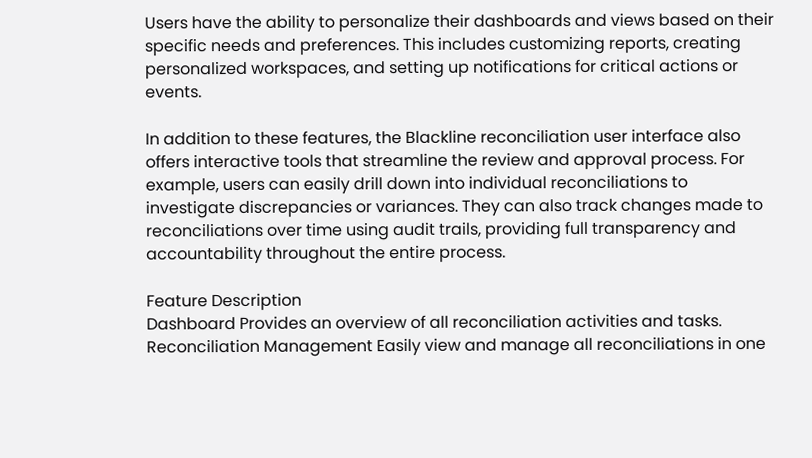Users have the ability to personalize their dashboards and views based on their specific needs and preferences. This includes customizing reports, creating personalized workspaces, and setting up notifications for critical actions or events.

In addition to these features, the Blackline reconciliation user interface also offers interactive tools that streamline the review and approval process. For example, users can easily drill down into individual reconciliations to investigate discrepancies or variances. They can also track changes made to reconciliations over time using audit trails, providing full transparency and accountability throughout the entire process.

Feature Description
Dashboard Provides an overview of all reconciliation activities and tasks.
Reconciliation Management Easily view and manage all reconciliations in one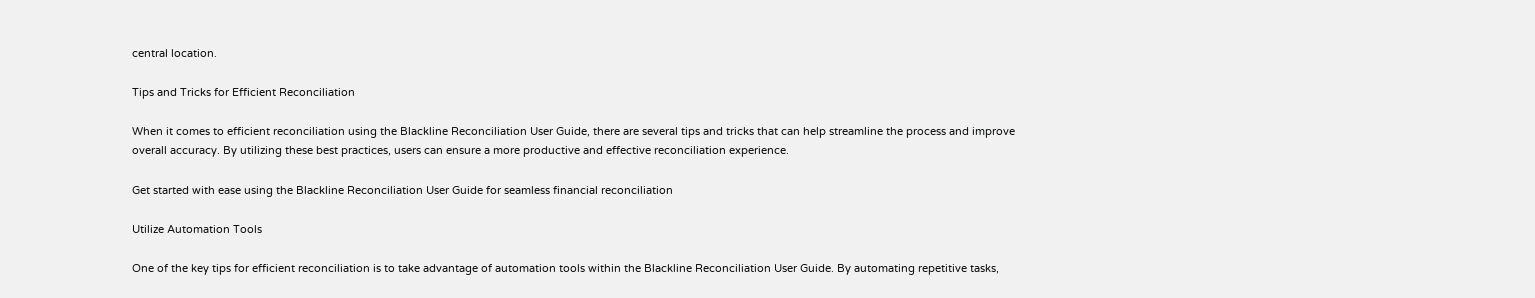central location.

Tips and Tricks for Efficient Reconciliation

When it comes to efficient reconciliation using the Blackline Reconciliation User Guide, there are several tips and tricks that can help streamline the process and improve overall accuracy. By utilizing these best practices, users can ensure a more productive and effective reconciliation experience.

Get started with ease using the Blackline Reconciliation User Guide for seamless financial reconciliation

Utilize Automation Tools

One of the key tips for efficient reconciliation is to take advantage of automation tools within the Blackline Reconciliation User Guide. By automating repetitive tasks,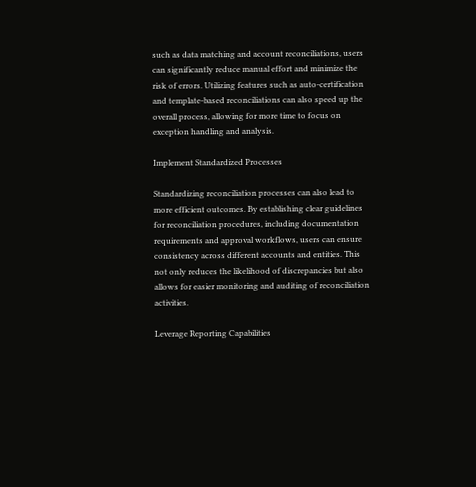such as data matching and account reconciliations, users can significantly reduce manual effort and minimize the risk of errors. Utilizing features such as auto-certification and template-based reconciliations can also speed up the overall process, allowing for more time to focus on exception handling and analysis.

Implement Standardized Processes

Standardizing reconciliation processes can also lead to more efficient outcomes. By establishing clear guidelines for reconciliation procedures, including documentation requirements and approval workflows, users can ensure consistency across different accounts and entities. This not only reduces the likelihood of discrepancies but also allows for easier monitoring and auditing of reconciliation activities.

Leverage Reporting Capabilities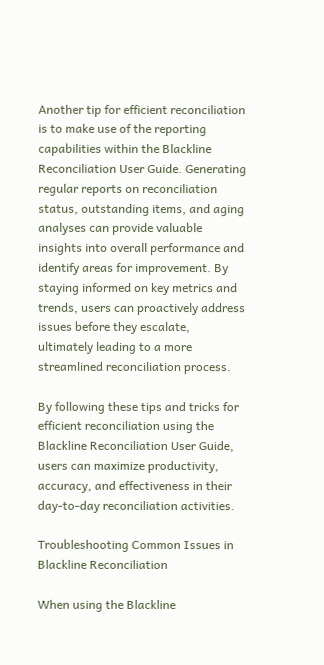Another tip for efficient reconciliation is to make use of the reporting capabilities within the Blackline Reconciliation User Guide. Generating regular reports on reconciliation status, outstanding items, and aging analyses can provide valuable insights into overall performance and identify areas for improvement. By staying informed on key metrics and trends, users can proactively address issues before they escalate, ultimately leading to a more streamlined reconciliation process.

By following these tips and tricks for efficient reconciliation using the Blackline Reconciliation User Guide, users can maximize productivity, accuracy, and effectiveness in their day-to-day reconciliation activities.

Troubleshooting Common Issues in Blackline Reconciliation

When using the Blackline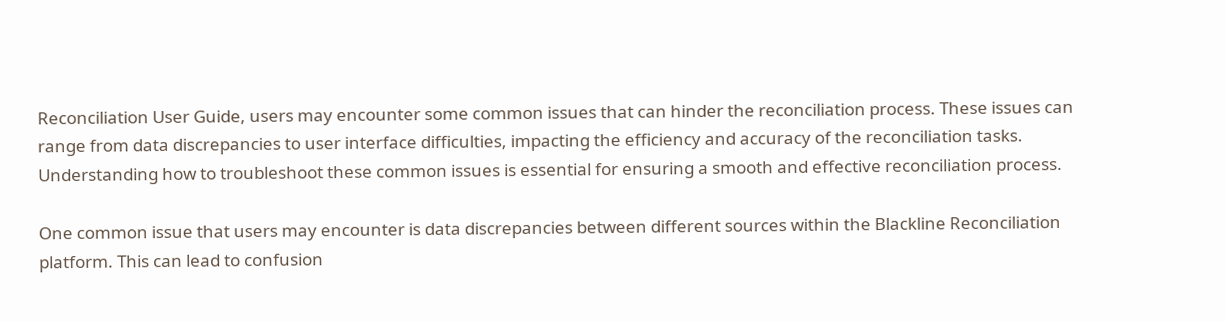Reconciliation User Guide, users may encounter some common issues that can hinder the reconciliation process. These issues can range from data discrepancies to user interface difficulties, impacting the efficiency and accuracy of the reconciliation tasks. Understanding how to troubleshoot these common issues is essential for ensuring a smooth and effective reconciliation process.

One common issue that users may encounter is data discrepancies between different sources within the Blackline Reconciliation platform. This can lead to confusion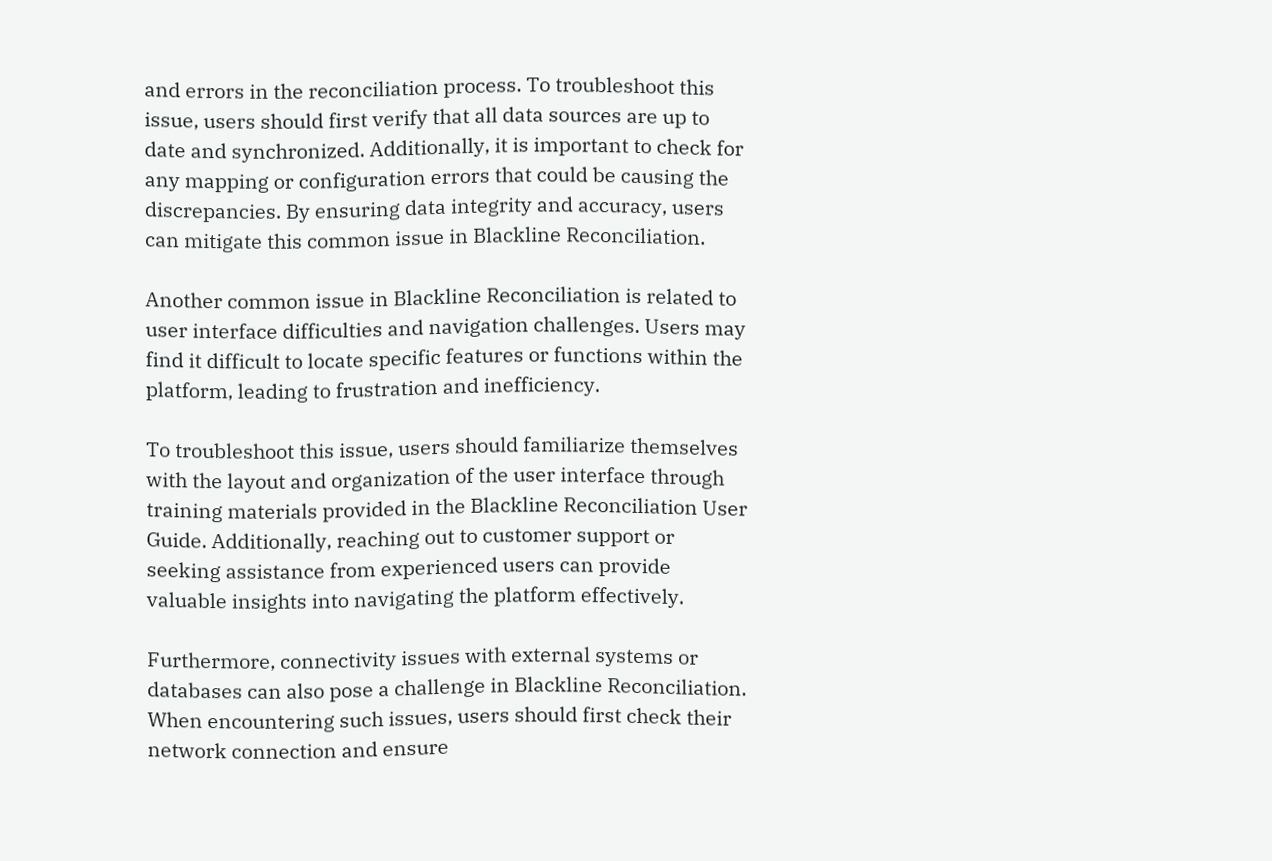and errors in the reconciliation process. To troubleshoot this issue, users should first verify that all data sources are up to date and synchronized. Additionally, it is important to check for any mapping or configuration errors that could be causing the discrepancies. By ensuring data integrity and accuracy, users can mitigate this common issue in Blackline Reconciliation.

Another common issue in Blackline Reconciliation is related to user interface difficulties and navigation challenges. Users may find it difficult to locate specific features or functions within the platform, leading to frustration and inefficiency.

To troubleshoot this issue, users should familiarize themselves with the layout and organization of the user interface through training materials provided in the Blackline Reconciliation User Guide. Additionally, reaching out to customer support or seeking assistance from experienced users can provide valuable insights into navigating the platform effectively.

Furthermore, connectivity issues with external systems or databases can also pose a challenge in Blackline Reconciliation. When encountering such issues, users should first check their network connection and ensure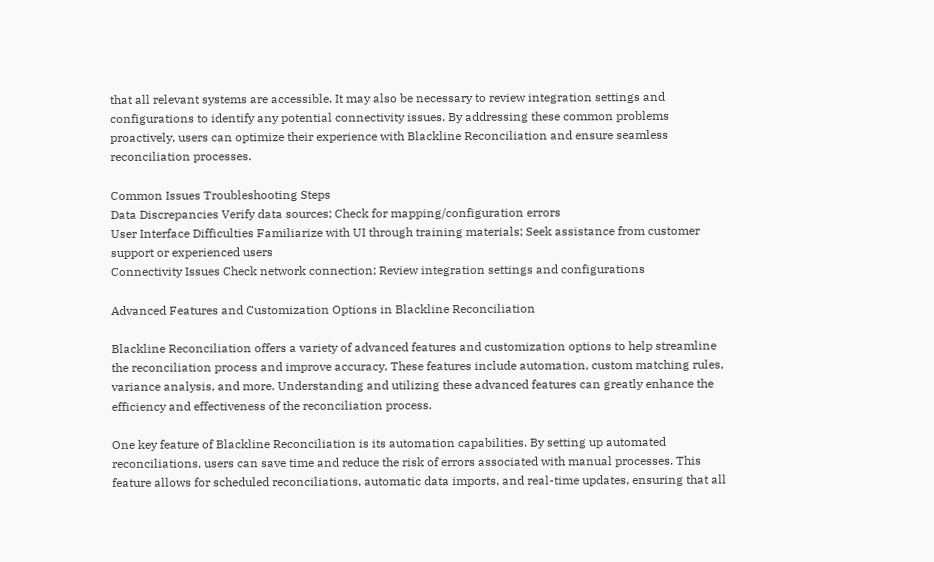that all relevant systems are accessible. It may also be necessary to review integration settings and configurations to identify any potential connectivity issues. By addressing these common problems proactively, users can optimize their experience with Blackline Reconciliation and ensure seamless reconciliation processes.

Common Issues Troubleshooting Steps
Data Discrepancies Verify data sources; Check for mapping/configuration errors
User Interface Difficulties Familiarize with UI through training materials; Seek assistance from customer support or experienced users
Connectivity Issues Check network connection; Review integration settings and configurations

Advanced Features and Customization Options in Blackline Reconciliation

Blackline Reconciliation offers a variety of advanced features and customization options to help streamline the reconciliation process and improve accuracy. These features include automation, custom matching rules, variance analysis, and more. Understanding and utilizing these advanced features can greatly enhance the efficiency and effectiveness of the reconciliation process.

One key feature of Blackline Reconciliation is its automation capabilities. By setting up automated reconciliations, users can save time and reduce the risk of errors associated with manual processes. This feature allows for scheduled reconciliations, automatic data imports, and real-time updates, ensuring that all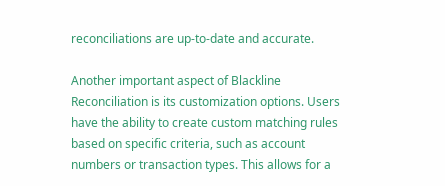reconciliations are up-to-date and accurate.

Another important aspect of Blackline Reconciliation is its customization options. Users have the ability to create custom matching rules based on specific criteria, such as account numbers or transaction types. This allows for a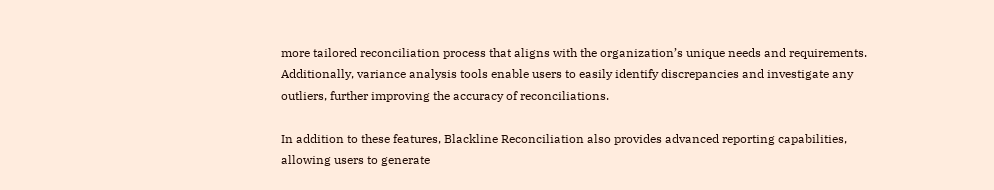more tailored reconciliation process that aligns with the organization’s unique needs and requirements. Additionally, variance analysis tools enable users to easily identify discrepancies and investigate any outliers, further improving the accuracy of reconciliations.

In addition to these features, Blackline Reconciliation also provides advanced reporting capabilities, allowing users to generate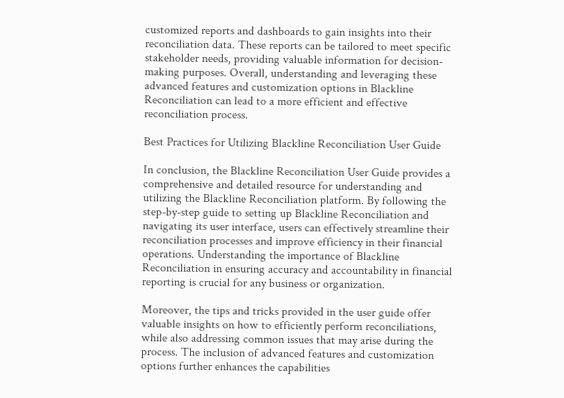customized reports and dashboards to gain insights into their reconciliation data. These reports can be tailored to meet specific stakeholder needs, providing valuable information for decision-making purposes. Overall, understanding and leveraging these advanced features and customization options in Blackline Reconciliation can lead to a more efficient and effective reconciliation process.

Best Practices for Utilizing Blackline Reconciliation User Guide

In conclusion, the Blackline Reconciliation User Guide provides a comprehensive and detailed resource for understanding and utilizing the Blackline Reconciliation platform. By following the step-by-step guide to setting up Blackline Reconciliation and navigating its user interface, users can effectively streamline their reconciliation processes and improve efficiency in their financial operations. Understanding the importance of Blackline Reconciliation in ensuring accuracy and accountability in financial reporting is crucial for any business or organization.

Moreover, the tips and tricks provided in the user guide offer valuable insights on how to efficiently perform reconciliations, while also addressing common issues that may arise during the process. The inclusion of advanced features and customization options further enhances the capabilities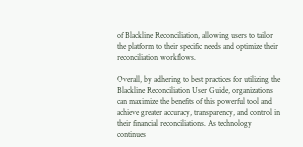of Blackline Reconciliation, allowing users to tailor the platform to their specific needs and optimize their reconciliation workflows.

Overall, by adhering to best practices for utilizing the Blackline Reconciliation User Guide, organizations can maximize the benefits of this powerful tool and achieve greater accuracy, transparency, and control in their financial reconciliations. As technology continues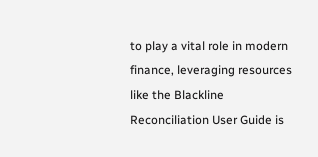to play a vital role in modern finance, leveraging resources like the Blackline Reconciliation User Guide is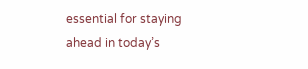essential for staying ahead in today’s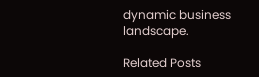dynamic business landscape.

Related Posts